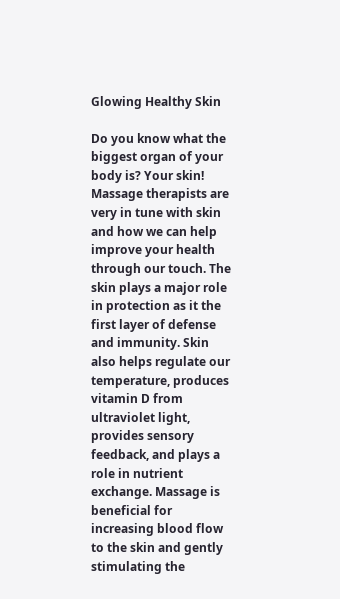Glowing Healthy Skin

Do you know what the biggest organ of your body is? Your skin! Massage therapists are very in tune with skin and how we can help improve your health through our touch. The skin plays a major role in protection as it the first layer of defense and immunity. Skin also helps regulate our temperature, produces vitamin D from ultraviolet light, provides sensory feedback, and plays a role in nutrient exchange. Massage is beneficial for increasing blood flow to the skin and gently stimulating the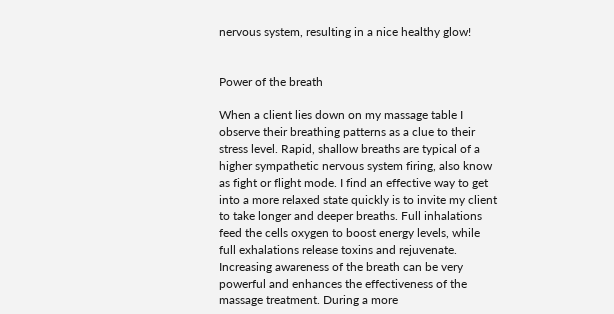nervous system, resulting in a nice healthy glow!


Power of the breath

When a client lies down on my massage table I observe their breathing patterns as a clue to their stress level. Rapid, shallow breaths are typical of a higher sympathetic nervous system firing, also know as fight or flight mode. I find an effective way to get into a more relaxed state quickly is to invite my client to take longer and deeper breaths. Full inhalations feed the cells oxygen to boost energy levels, while full exhalations release toxins and rejuvenate. Increasing awareness of the breath can be very powerful and enhances the effectiveness of the massage treatment. During a more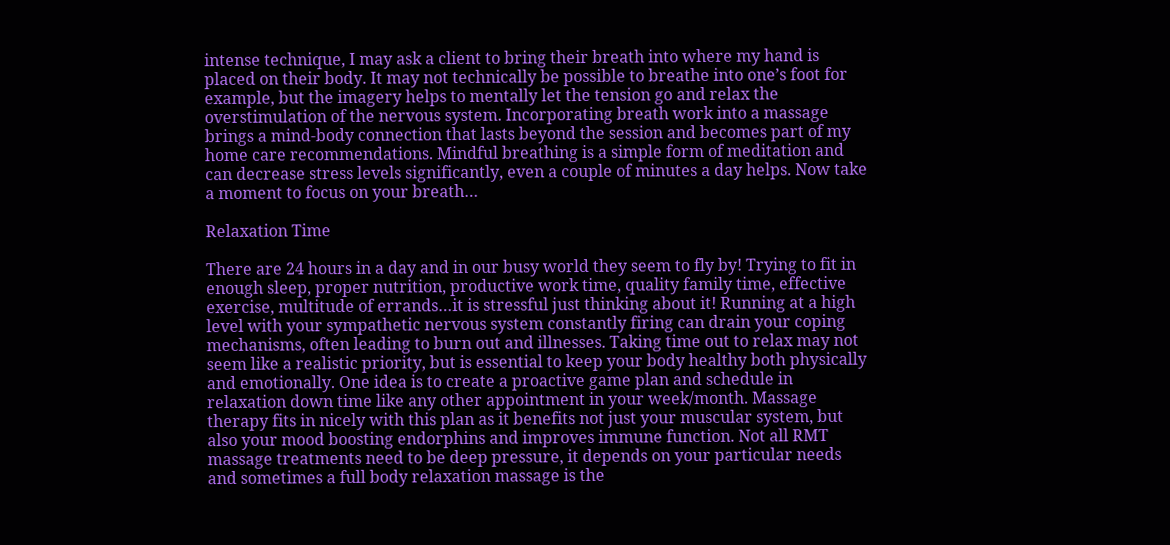intense technique, I may ask a client to bring their breath into where my hand is placed on their body. It may not technically be possible to breathe into one’s foot for example, but the imagery helps to mentally let the tension go and relax the overstimulation of the nervous system. Incorporating breath work into a massage brings a mind-body connection that lasts beyond the session and becomes part of my home care recommendations. Mindful breathing is a simple form of meditation and can decrease stress levels significantly, even a couple of minutes a day helps. Now take a moment to focus on your breath…

Relaxation Time

There are 24 hours in a day and in our busy world they seem to fly by! Trying to fit in enough sleep, proper nutrition, productive work time, quality family time, effective exercise, multitude of errands…it is stressful just thinking about it! Running at a high level with your sympathetic nervous system constantly firing can drain your coping mechanisms, often leading to burn out and illnesses. Taking time out to relax may not seem like a realistic priority, but is essential to keep your body healthy both physically and emotionally. One idea is to create a proactive game plan and schedule in relaxation down time like any other appointment in your week/month. Massage therapy fits in nicely with this plan as it benefits not just your muscular system, but also your mood boosting endorphins and improves immune function. Not all RMT massage treatments need to be deep pressure, it depends on your particular needs and sometimes a full body relaxation massage is the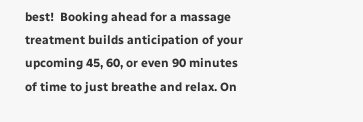best!  Booking ahead for a massage treatment builds anticipation of your upcoming 45, 60, or even 90 minutes of time to just breathe and relax. On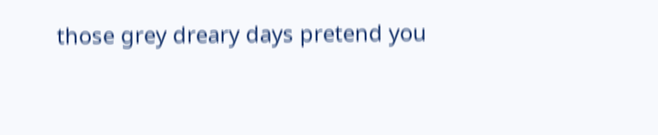those grey dreary days pretend you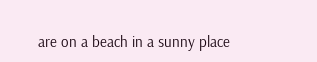are on a beach in a sunny place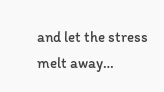and let the stress melt away…